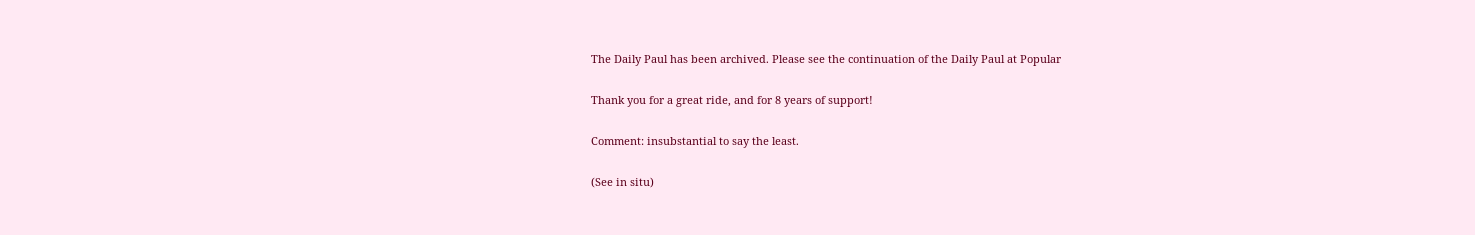The Daily Paul has been archived. Please see the continuation of the Daily Paul at Popular

Thank you for a great ride, and for 8 years of support!

Comment: insubstantial to say the least.

(See in situ)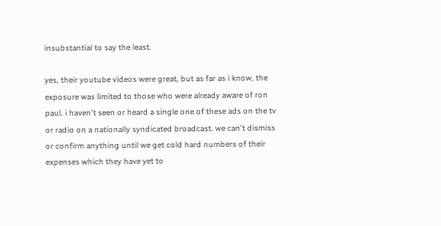insubstantial to say the least.

yes, their youtube videos were great, but as far as i know, the exposure was limited to those who were already aware of ron paul. i haven't seen or heard a single one of these ads on the tv or radio on a nationally syndicated broadcast. we can't dismiss or confirm anything until we get cold hard numbers of their expenses which they have yet to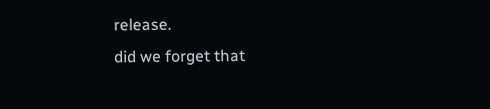release.
did we forget that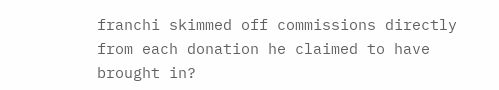franchi skimmed off commissions directly from each donation he claimed to have brought in?